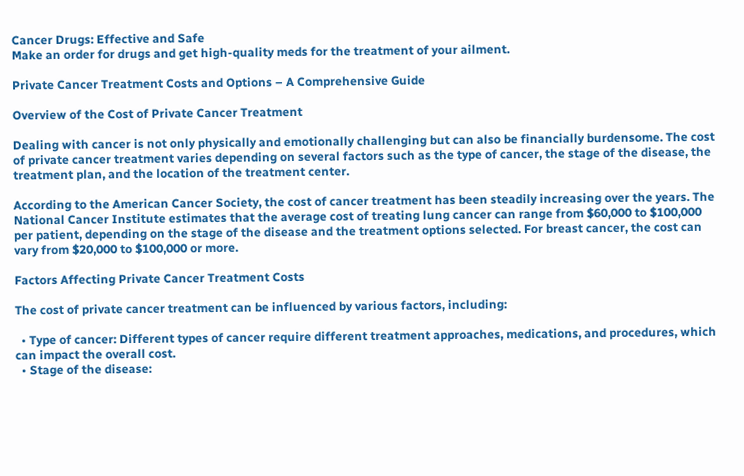Cancer Drugs: Effective and Safe
Make an order for drugs and get high-quality meds for the treatment of your ailment.

Private Cancer Treatment Costs and Options – A Comprehensive Guide

Overview of the Cost of Private Cancer Treatment

Dealing with cancer is not only physically and emotionally challenging but can also be financially burdensome. The cost of private cancer treatment varies depending on several factors such as the type of cancer, the stage of the disease, the treatment plan, and the location of the treatment center.

According to the American Cancer Society, the cost of cancer treatment has been steadily increasing over the years. The National Cancer Institute estimates that the average cost of treating lung cancer can range from $60,000 to $100,000 per patient, depending on the stage of the disease and the treatment options selected. For breast cancer, the cost can vary from $20,000 to $100,000 or more.

Factors Affecting Private Cancer Treatment Costs

The cost of private cancer treatment can be influenced by various factors, including:

  • Type of cancer: Different types of cancer require different treatment approaches, medications, and procedures, which can impact the overall cost.
  • Stage of the disease: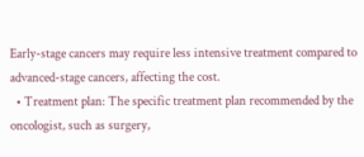Early-stage cancers may require less intensive treatment compared to advanced-stage cancers, affecting the cost.
  • Treatment plan: The specific treatment plan recommended by the oncologist, such as surgery,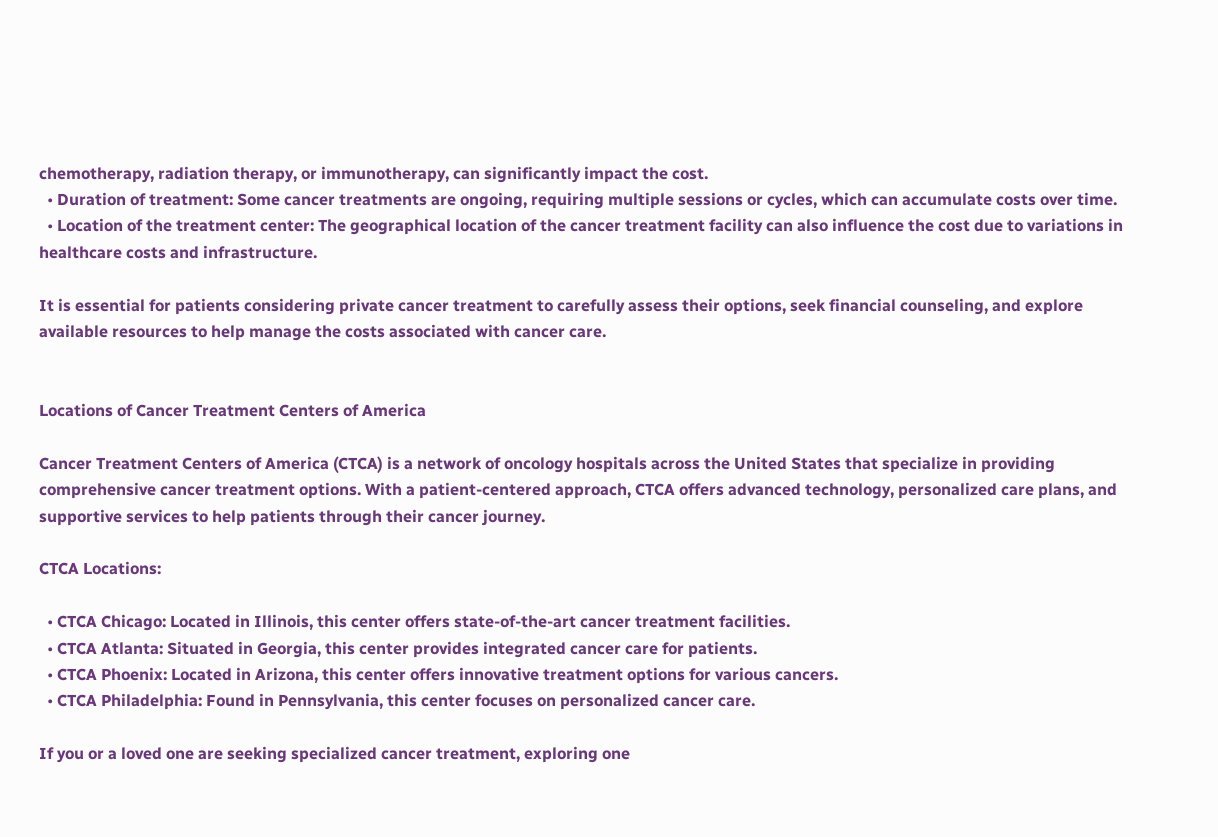chemotherapy, radiation therapy, or immunotherapy, can significantly impact the cost.
  • Duration of treatment: Some cancer treatments are ongoing, requiring multiple sessions or cycles, which can accumulate costs over time.
  • Location of the treatment center: The geographical location of the cancer treatment facility can also influence the cost due to variations in healthcare costs and infrastructure.

It is essential for patients considering private cancer treatment to carefully assess their options, seek financial counseling, and explore available resources to help manage the costs associated with cancer care.


Locations of Cancer Treatment Centers of America

Cancer Treatment Centers of America (CTCA) is a network of oncology hospitals across the United States that specialize in providing comprehensive cancer treatment options. With a patient-centered approach, CTCA offers advanced technology, personalized care plans, and supportive services to help patients through their cancer journey.

CTCA Locations:

  • CTCA Chicago: Located in Illinois, this center offers state-of-the-art cancer treatment facilities.
  • CTCA Atlanta: Situated in Georgia, this center provides integrated cancer care for patients.
  • CTCA Phoenix: Located in Arizona, this center offers innovative treatment options for various cancers.
  • CTCA Philadelphia: Found in Pennsylvania, this center focuses on personalized cancer care.

If you or a loved one are seeking specialized cancer treatment, exploring one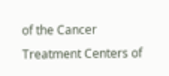of the Cancer Treatment Centers of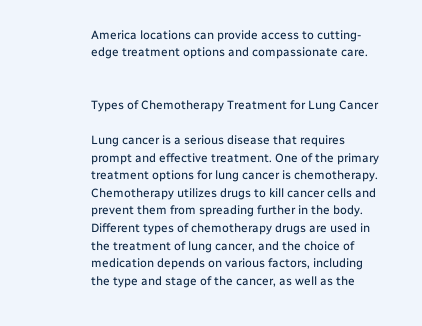America locations can provide access to cutting-edge treatment options and compassionate care.


Types of Chemotherapy Treatment for Lung Cancer

Lung cancer is a serious disease that requires prompt and effective treatment. One of the primary treatment options for lung cancer is chemotherapy. Chemotherapy utilizes drugs to kill cancer cells and prevent them from spreading further in the body. Different types of chemotherapy drugs are used in the treatment of lung cancer, and the choice of medication depends on various factors, including the type and stage of the cancer, as well as the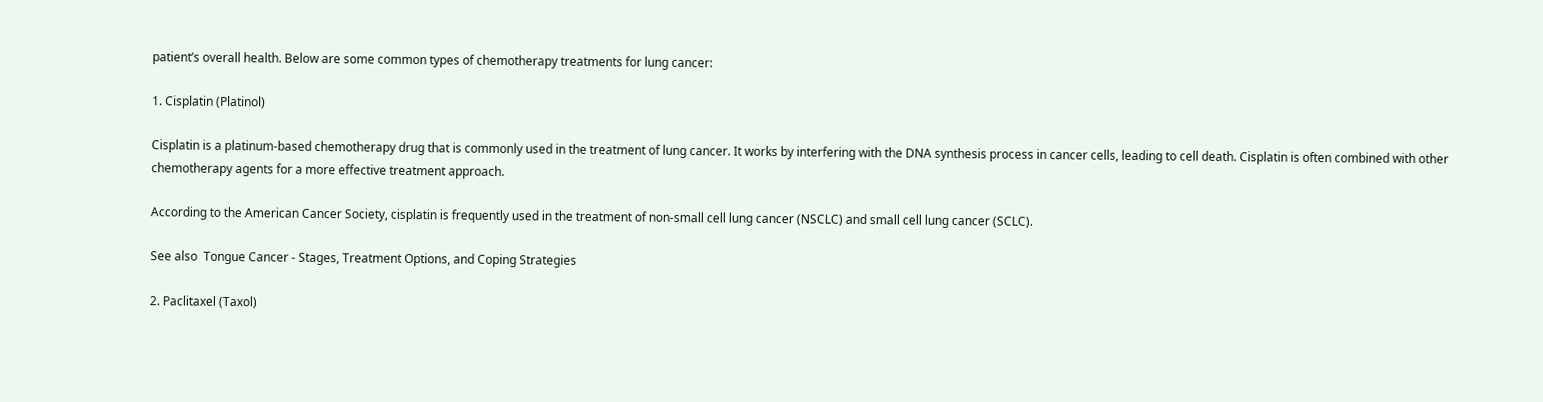patient’s overall health. Below are some common types of chemotherapy treatments for lung cancer:

1. Cisplatin (Platinol)

Cisplatin is a platinum-based chemotherapy drug that is commonly used in the treatment of lung cancer. It works by interfering with the DNA synthesis process in cancer cells, leading to cell death. Cisplatin is often combined with other chemotherapy agents for a more effective treatment approach.

According to the American Cancer Society, cisplatin is frequently used in the treatment of non-small cell lung cancer (NSCLC) and small cell lung cancer (SCLC).

See also  Tongue Cancer - Stages, Treatment Options, and Coping Strategies

2. Paclitaxel (Taxol)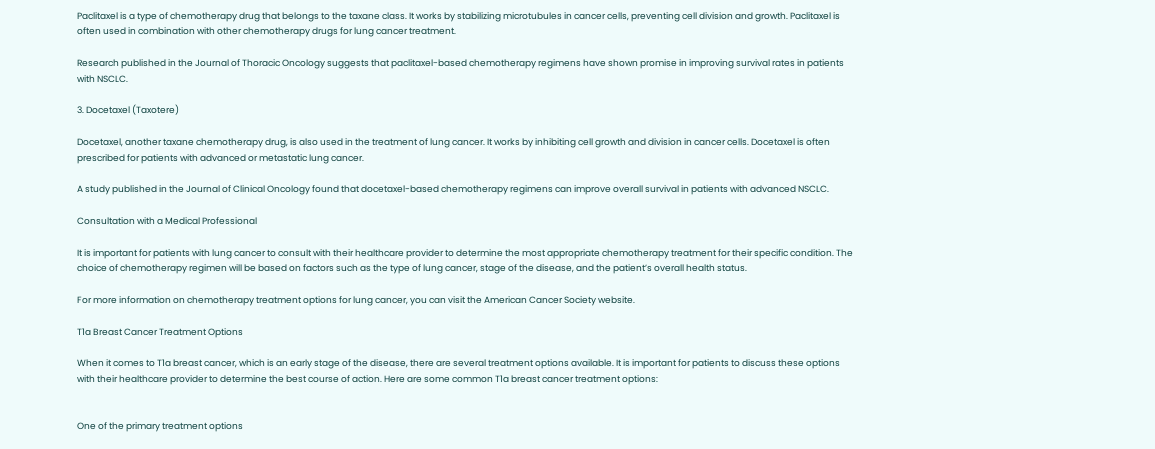Paclitaxel is a type of chemotherapy drug that belongs to the taxane class. It works by stabilizing microtubules in cancer cells, preventing cell division and growth. Paclitaxel is often used in combination with other chemotherapy drugs for lung cancer treatment.

Research published in the Journal of Thoracic Oncology suggests that paclitaxel-based chemotherapy regimens have shown promise in improving survival rates in patients with NSCLC.

3. Docetaxel (Taxotere)

Docetaxel, another taxane chemotherapy drug, is also used in the treatment of lung cancer. It works by inhibiting cell growth and division in cancer cells. Docetaxel is often prescribed for patients with advanced or metastatic lung cancer.

A study published in the Journal of Clinical Oncology found that docetaxel-based chemotherapy regimens can improve overall survival in patients with advanced NSCLC.

Consultation with a Medical Professional

It is important for patients with lung cancer to consult with their healthcare provider to determine the most appropriate chemotherapy treatment for their specific condition. The choice of chemotherapy regimen will be based on factors such as the type of lung cancer, stage of the disease, and the patient’s overall health status.

For more information on chemotherapy treatment options for lung cancer, you can visit the American Cancer Society website.

T1a Breast Cancer Treatment Options

When it comes to T1a breast cancer, which is an early stage of the disease, there are several treatment options available. It is important for patients to discuss these options with their healthcare provider to determine the best course of action. Here are some common T1a breast cancer treatment options:


One of the primary treatment options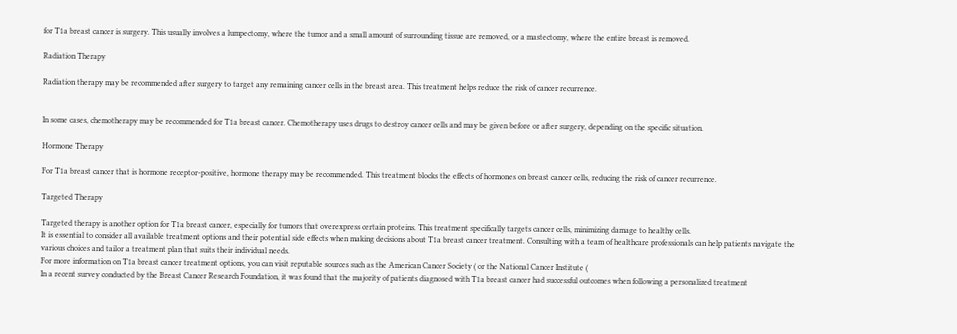for T1a breast cancer is surgery. This usually involves a lumpectomy, where the tumor and a small amount of surrounding tissue are removed, or a mastectomy, where the entire breast is removed.

Radiation Therapy

Radiation therapy may be recommended after surgery to target any remaining cancer cells in the breast area. This treatment helps reduce the risk of cancer recurrence.


In some cases, chemotherapy may be recommended for T1a breast cancer. Chemotherapy uses drugs to destroy cancer cells and may be given before or after surgery, depending on the specific situation.

Hormone Therapy

For T1a breast cancer that is hormone receptor-positive, hormone therapy may be recommended. This treatment blocks the effects of hormones on breast cancer cells, reducing the risk of cancer recurrence.

Targeted Therapy

Targeted therapy is another option for T1a breast cancer, especially for tumors that overexpress certain proteins. This treatment specifically targets cancer cells, minimizing damage to healthy cells.
It is essential to consider all available treatment options and their potential side effects when making decisions about T1a breast cancer treatment. Consulting with a team of healthcare professionals can help patients navigate the various choices and tailor a treatment plan that suits their individual needs.
For more information on T1a breast cancer treatment options, you can visit reputable sources such as the American Cancer Society ( or the National Cancer Institute (
In a recent survey conducted by the Breast Cancer Research Foundation, it was found that the majority of patients diagnosed with T1a breast cancer had successful outcomes when following a personalized treatment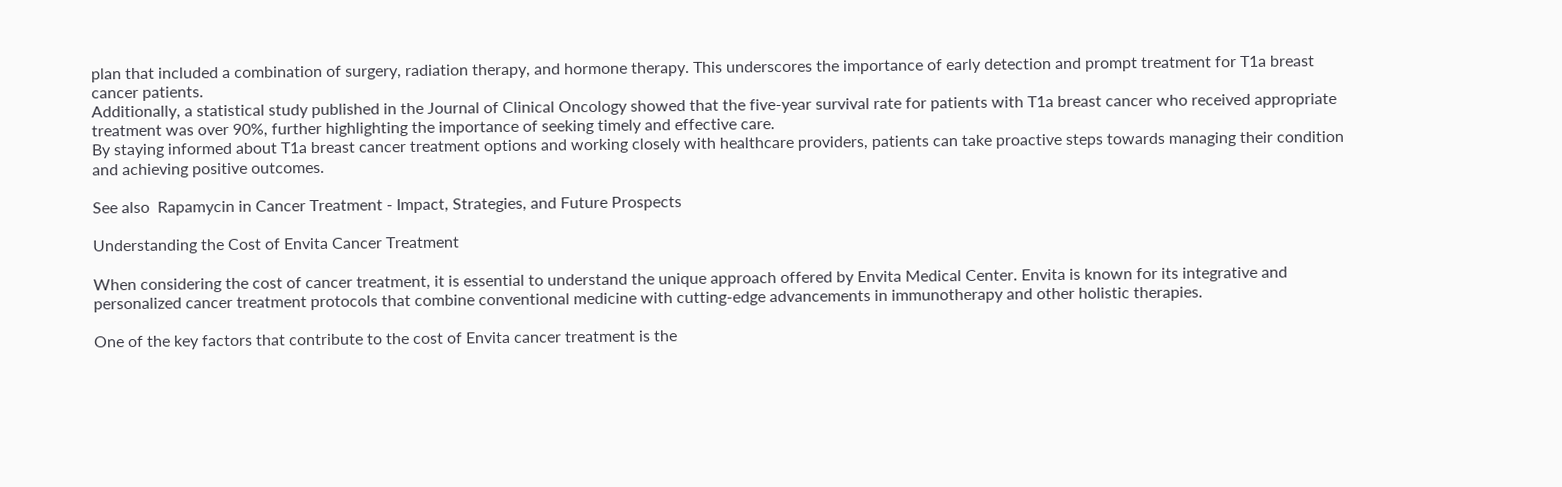plan that included a combination of surgery, radiation therapy, and hormone therapy. This underscores the importance of early detection and prompt treatment for T1a breast cancer patients.
Additionally, a statistical study published in the Journal of Clinical Oncology showed that the five-year survival rate for patients with T1a breast cancer who received appropriate treatment was over 90%, further highlighting the importance of seeking timely and effective care.
By staying informed about T1a breast cancer treatment options and working closely with healthcare providers, patients can take proactive steps towards managing their condition and achieving positive outcomes.

See also  Rapamycin in Cancer Treatment - Impact, Strategies, and Future Prospects

Understanding the Cost of Envita Cancer Treatment

When considering the cost of cancer treatment, it is essential to understand the unique approach offered by Envita Medical Center. Envita is known for its integrative and personalized cancer treatment protocols that combine conventional medicine with cutting-edge advancements in immunotherapy and other holistic therapies.

One of the key factors that contribute to the cost of Envita cancer treatment is the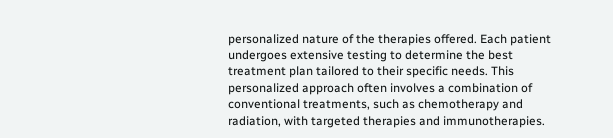personalized nature of the therapies offered. Each patient undergoes extensive testing to determine the best treatment plan tailored to their specific needs. This personalized approach often involves a combination of conventional treatments, such as chemotherapy and radiation, with targeted therapies and immunotherapies.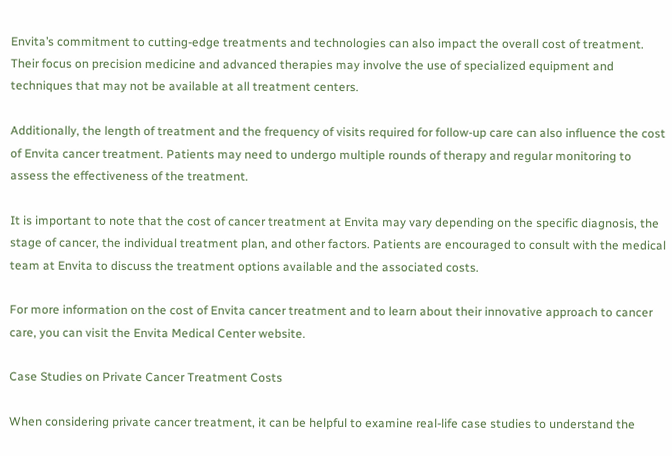Envita’s commitment to cutting-edge treatments and technologies can also impact the overall cost of treatment. Their focus on precision medicine and advanced therapies may involve the use of specialized equipment and techniques that may not be available at all treatment centers.

Additionally, the length of treatment and the frequency of visits required for follow-up care can also influence the cost of Envita cancer treatment. Patients may need to undergo multiple rounds of therapy and regular monitoring to assess the effectiveness of the treatment.

It is important to note that the cost of cancer treatment at Envita may vary depending on the specific diagnosis, the stage of cancer, the individual treatment plan, and other factors. Patients are encouraged to consult with the medical team at Envita to discuss the treatment options available and the associated costs.

For more information on the cost of Envita cancer treatment and to learn about their innovative approach to cancer care, you can visit the Envita Medical Center website.

Case Studies on Private Cancer Treatment Costs

When considering private cancer treatment, it can be helpful to examine real-life case studies to understand the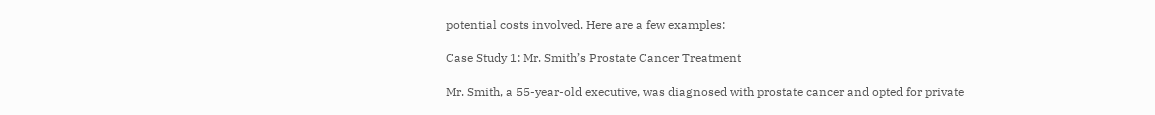potential costs involved. Here are a few examples:

Case Study 1: Mr. Smith’s Prostate Cancer Treatment

Mr. Smith, a 55-year-old executive, was diagnosed with prostate cancer and opted for private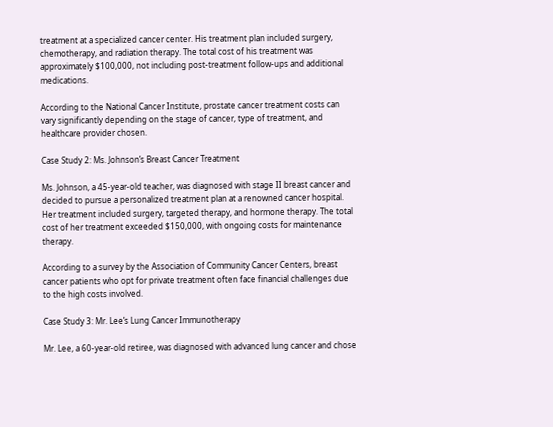treatment at a specialized cancer center. His treatment plan included surgery, chemotherapy, and radiation therapy. The total cost of his treatment was approximately $100,000, not including post-treatment follow-ups and additional medications.

According to the National Cancer Institute, prostate cancer treatment costs can vary significantly depending on the stage of cancer, type of treatment, and healthcare provider chosen.

Case Study 2: Ms. Johnson’s Breast Cancer Treatment

Ms. Johnson, a 45-year-old teacher, was diagnosed with stage II breast cancer and decided to pursue a personalized treatment plan at a renowned cancer hospital. Her treatment included surgery, targeted therapy, and hormone therapy. The total cost of her treatment exceeded $150,000, with ongoing costs for maintenance therapy.

According to a survey by the Association of Community Cancer Centers, breast cancer patients who opt for private treatment often face financial challenges due to the high costs involved.

Case Study 3: Mr. Lee’s Lung Cancer Immunotherapy

Mr. Lee, a 60-year-old retiree, was diagnosed with advanced lung cancer and chose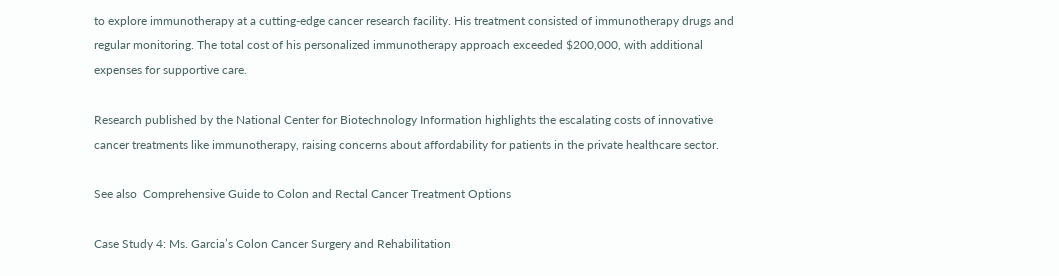to explore immunotherapy at a cutting-edge cancer research facility. His treatment consisted of immunotherapy drugs and regular monitoring. The total cost of his personalized immunotherapy approach exceeded $200,000, with additional expenses for supportive care.

Research published by the National Center for Biotechnology Information highlights the escalating costs of innovative cancer treatments like immunotherapy, raising concerns about affordability for patients in the private healthcare sector.

See also  Comprehensive Guide to Colon and Rectal Cancer Treatment Options

Case Study 4: Ms. Garcia’s Colon Cancer Surgery and Rehabilitation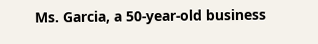Ms. Garcia, a 50-year-old business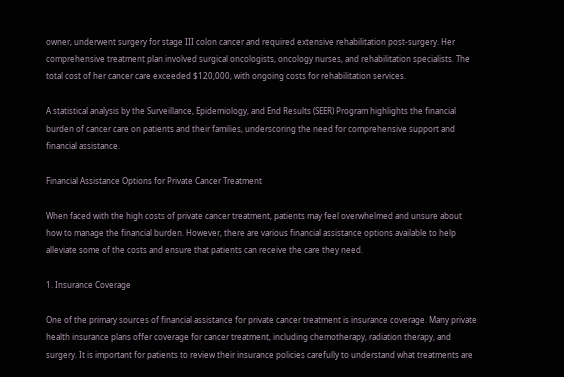owner, underwent surgery for stage III colon cancer and required extensive rehabilitation post-surgery. Her comprehensive treatment plan involved surgical oncologists, oncology nurses, and rehabilitation specialists. The total cost of her cancer care exceeded $120,000, with ongoing costs for rehabilitation services.

A statistical analysis by the Surveillance, Epidemiology, and End Results (SEER) Program highlights the financial burden of cancer care on patients and their families, underscoring the need for comprehensive support and financial assistance.

Financial Assistance Options for Private Cancer Treatment

When faced with the high costs of private cancer treatment, patients may feel overwhelmed and unsure about how to manage the financial burden. However, there are various financial assistance options available to help alleviate some of the costs and ensure that patients can receive the care they need.

1. Insurance Coverage

One of the primary sources of financial assistance for private cancer treatment is insurance coverage. Many private health insurance plans offer coverage for cancer treatment, including chemotherapy, radiation therapy, and surgery. It is important for patients to review their insurance policies carefully to understand what treatments are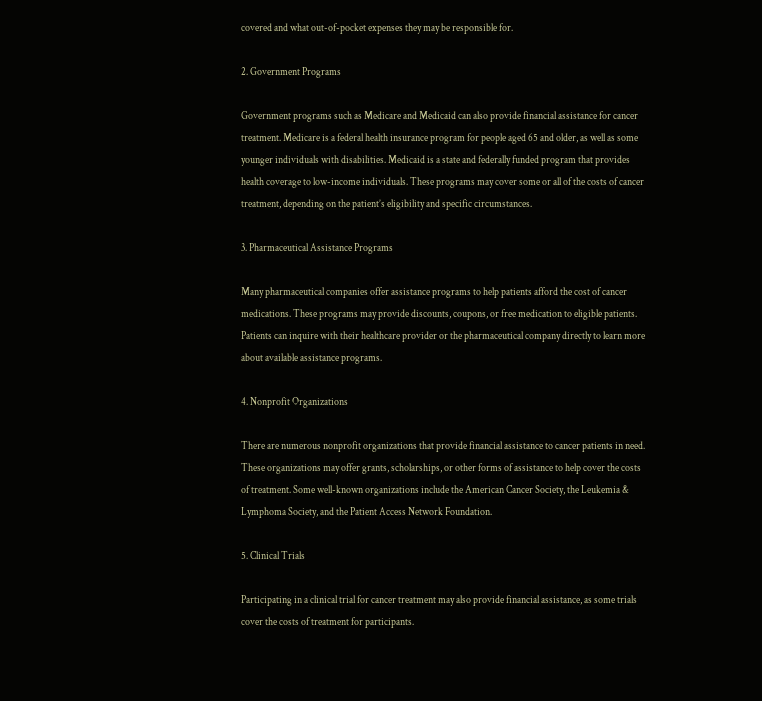covered and what out-of-pocket expenses they may be responsible for.

2. Government Programs

Government programs such as Medicare and Medicaid can also provide financial assistance for cancer treatment. Medicare is a federal health insurance program for people aged 65 and older, as well as some younger individuals with disabilities. Medicaid is a state and federally funded program that provides health coverage to low-income individuals. These programs may cover some or all of the costs of cancer treatment, depending on the patient’s eligibility and specific circumstances.

3. Pharmaceutical Assistance Programs

Many pharmaceutical companies offer assistance programs to help patients afford the cost of cancer medications. These programs may provide discounts, coupons, or free medication to eligible patients. Patients can inquire with their healthcare provider or the pharmaceutical company directly to learn more about available assistance programs.

4. Nonprofit Organizations

There are numerous nonprofit organizations that provide financial assistance to cancer patients in need. These organizations may offer grants, scholarships, or other forms of assistance to help cover the costs of treatment. Some well-known organizations include the American Cancer Society, the Leukemia & Lymphoma Society, and the Patient Access Network Foundation.

5. Clinical Trials

Participating in a clinical trial for cancer treatment may also provide financial assistance, as some trials cover the costs of treatment for participants.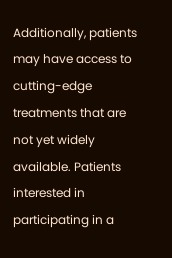Additionally, patients may have access to cutting-edge treatments that are not yet widely available. Patients interested in participating in a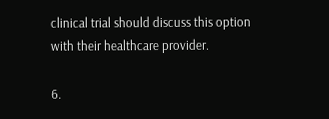clinical trial should discuss this option with their healthcare provider.

6.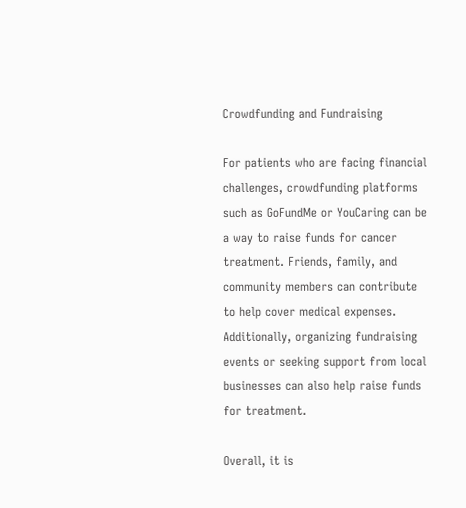Crowdfunding and Fundraising

For patients who are facing financial challenges, crowdfunding platforms such as GoFundMe or YouCaring can be a way to raise funds for cancer treatment. Friends, family, and community members can contribute to help cover medical expenses. Additionally, organizing fundraising events or seeking support from local businesses can also help raise funds for treatment.

Overall, it is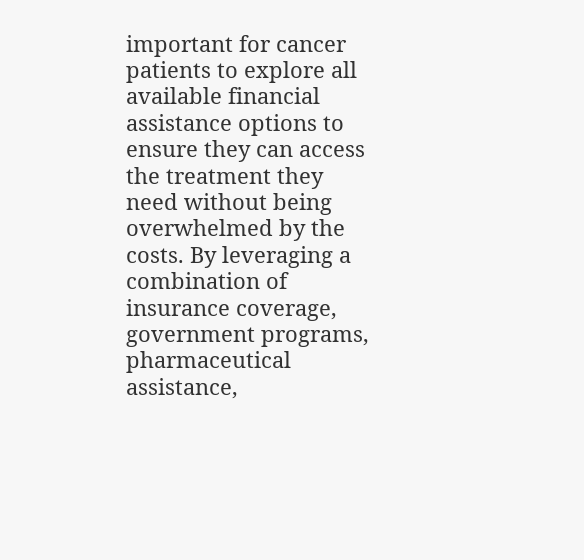important for cancer patients to explore all available financial assistance options to ensure they can access the treatment they need without being overwhelmed by the costs. By leveraging a combination of insurance coverage, government programs, pharmaceutical assistance,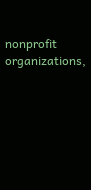nonprofit organizations,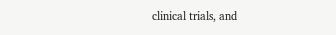clinical trials, and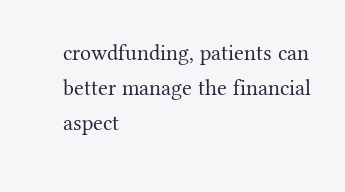crowdfunding, patients can better manage the financial aspect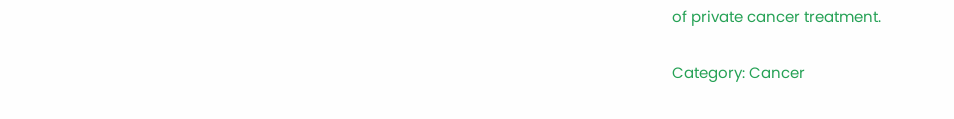of private cancer treatment.

Category: Cancer